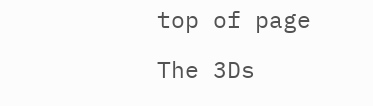top of page

The 3Ds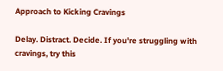Approach to Kicking Cravings

Delay. Distract. Decide. If you're struggling with cravings, try this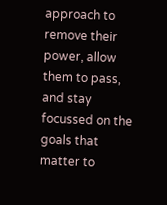approach to remove their power, allow them to pass, and stay focussed on the goals that matter to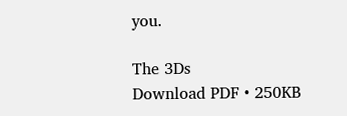you.

The 3Ds
Download PDF • 250KB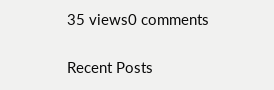35 views0 comments

Recent Posts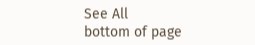See All
bottom of page